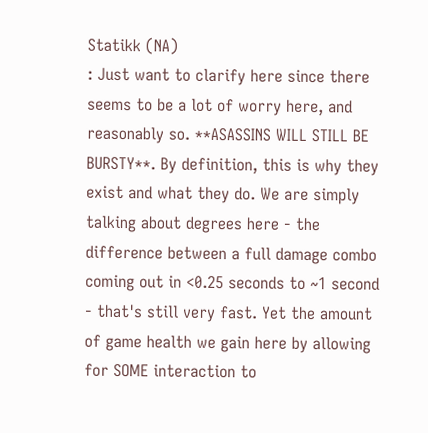Statikk (NA)
: Just want to clarify here since there seems to be a lot of worry here, and reasonably so. **ASASSINS WILL STILL BE BURSTY**. By definition, this is why they exist and what they do. We are simply talking about degrees here - the difference between a full damage combo coming out in <0.25 seconds to ~1 second - that's still very fast. Yet the amount of game health we gain here by allowing for SOME interaction to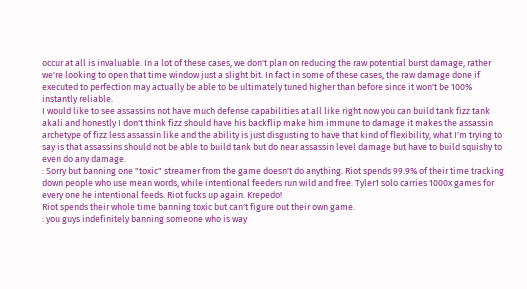occur at all is invaluable. In a lot of these cases, we don't plan on reducing the raw potential burst damage, rather we're looking to open that time window just a slight bit. In fact in some of these cases, the raw damage done if executed to perfection may actually be able to be ultimately tuned higher than before since it won't be 100% instantly reliable.
I would like to see assassins not have much defense capabilities at all like right now you can build tank fizz tank akali and honestly I don't think fizz should have his backflip make him immune to damage it makes the assassin archetype of fizz less assassin like and the ability is just disgusting to have that kind of flexibility, what I'm trying to say is that assassins should not be able to build tank but do near assassin level damage but have to build squishy to even do any damage.
: Sorry but banning one "toxic" streamer from the game doesn't do anything. Riot spends 99.9% of their time tracking down people who use mean words, while intentional feeders run wild and free. Tyler1 solo carries 1000x games for every one he intentional feeds. Riot fucks up again. Krepedo!
Riot spends their whole time banning toxic but can't figure out their own game.
: you guys indefinitely banning someone who is way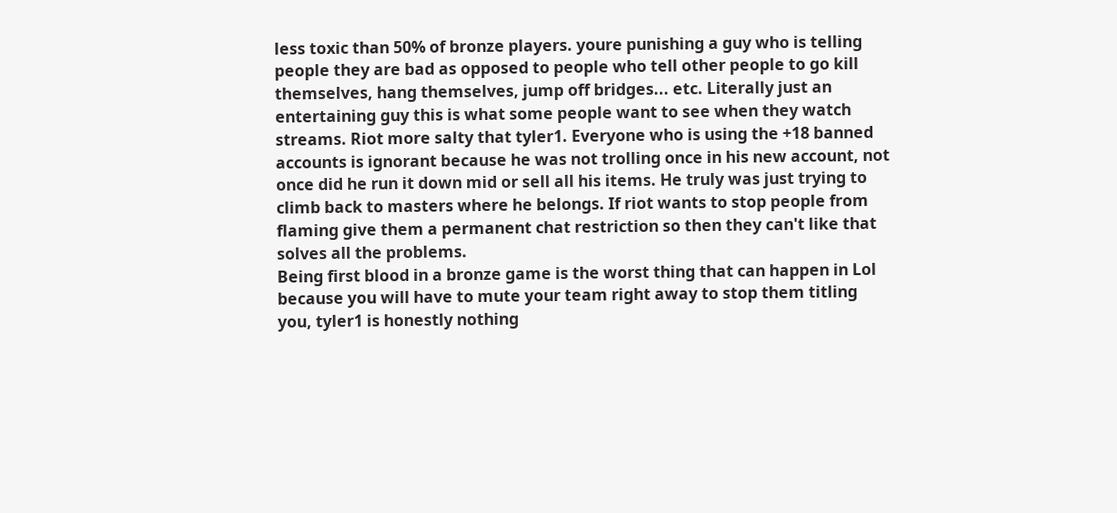less toxic than 50% of bronze players. youre punishing a guy who is telling people they are bad as opposed to people who tell other people to go kill themselves, hang themselves, jump off bridges... etc. Literally just an entertaining guy this is what some people want to see when they watch streams. Riot more salty that tyler1. Everyone who is using the +18 banned accounts is ignorant because he was not trolling once in his new account, not once did he run it down mid or sell all his items. He truly was just trying to climb back to masters where he belongs. If riot wants to stop people from flaming give them a permanent chat restriction so then they can't like that solves all the problems.
Being first blood in a bronze game is the worst thing that can happen in Lol because you will have to mute your team right away to stop them titling you, tyler1 is honestly nothing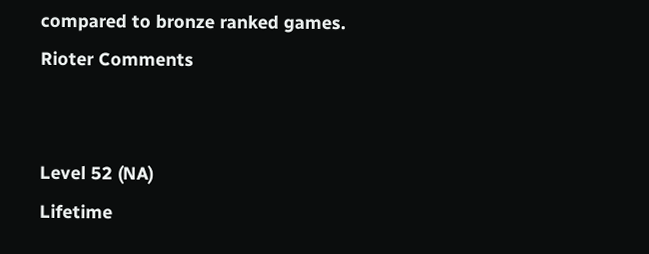compared to bronze ranked games.
Rioter Comments


Level 52 (NA)
Lifetime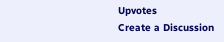Upvotes
Create a Discussion